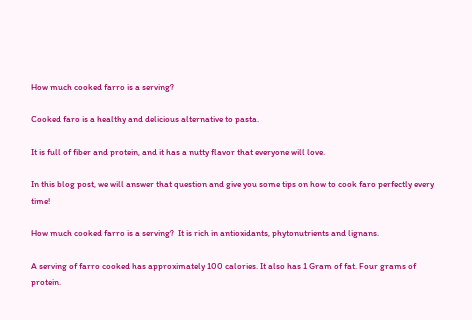How much cooked farro is a serving?

Cooked faro is a healthy and delicious alternative to pasta.

It is full of fiber and protein, and it has a nutty flavor that everyone will love.

In this blog post, we will answer that question and give you some tips on how to cook faro perfectly every time!

How much cooked farro is a serving?  It is rich in antioxidants, phytonutrients and lignans.

A serving of farro cooked has approximately 100 calories. It also has 1 Gram of fat. Four grams of protein.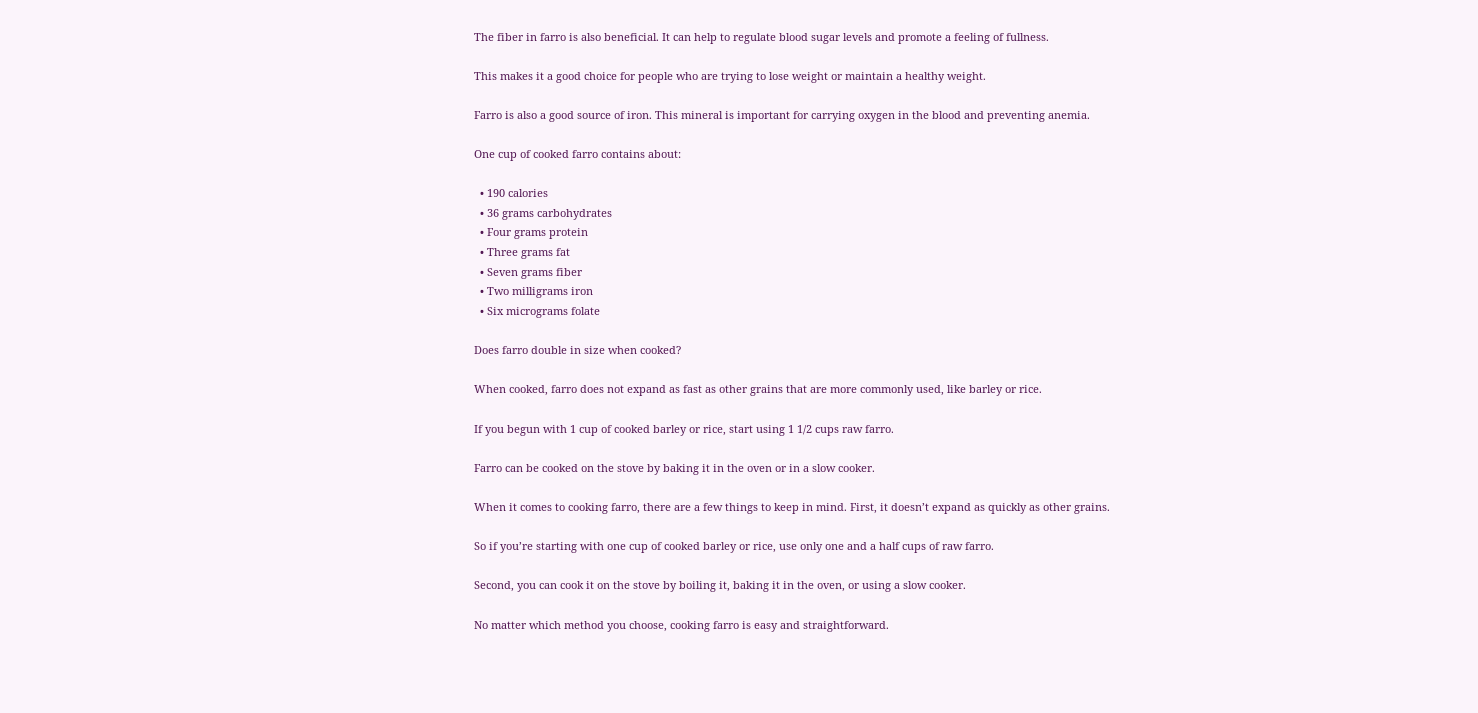The fiber in farro is also beneficial. It can help to regulate blood sugar levels and promote a feeling of fullness.

This makes it a good choice for people who are trying to lose weight or maintain a healthy weight.

Farro is also a good source of iron. This mineral is important for carrying oxygen in the blood and preventing anemia.

One cup of cooked farro contains about:

  • 190 calories
  • 36 grams carbohydrates
  • Four grams protein
  • Three grams fat
  • Seven grams fiber
  • Two milligrams iron
  • Six micrograms folate

Does farro double in size when cooked?

When cooked, farro does not expand as fast as other grains that are more commonly used, like barley or rice.

If you begun with 1 cup of cooked barley or rice, start using 1 1/2 cups raw farro.

Farro can be cooked on the stove by baking it in the oven or in a slow cooker.

When it comes to cooking farro, there are a few things to keep in mind. First, it doesn’t expand as quickly as other grains.

So if you’re starting with one cup of cooked barley or rice, use only one and a half cups of raw farro.

Second, you can cook it on the stove by boiling it, baking it in the oven, or using a slow cooker.

No matter which method you choose, cooking farro is easy and straightforward.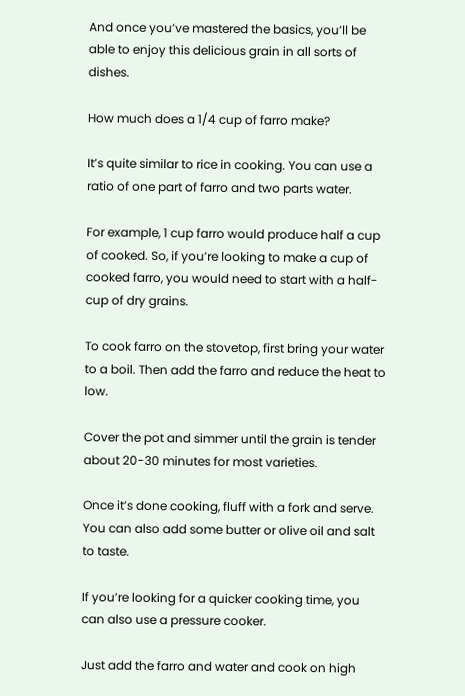And once you’ve mastered the basics, you’ll be able to enjoy this delicious grain in all sorts of dishes.

How much does a 1/4 cup of farro make?

It’s quite similar to rice in cooking. You can use a ratio of one part of farro and two parts water.

For example, 1 cup farro would produce half a cup of cooked. So, if you’re looking to make a cup of cooked farro, you would need to start with a half-cup of dry grains.

To cook farro on the stovetop, first bring your water to a boil. Then add the farro and reduce the heat to low.

Cover the pot and simmer until the grain is tender about 20-30 minutes for most varieties.

Once it’s done cooking, fluff with a fork and serve. You can also add some butter or olive oil and salt to taste.

If you’re looking for a quicker cooking time, you can also use a pressure cooker.

Just add the farro and water and cook on high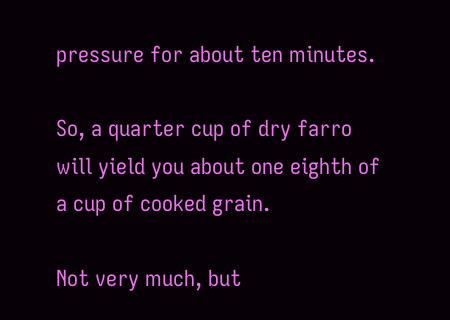pressure for about ten minutes.

So, a quarter cup of dry farro will yield you about one eighth of a cup of cooked grain.

Not very much, but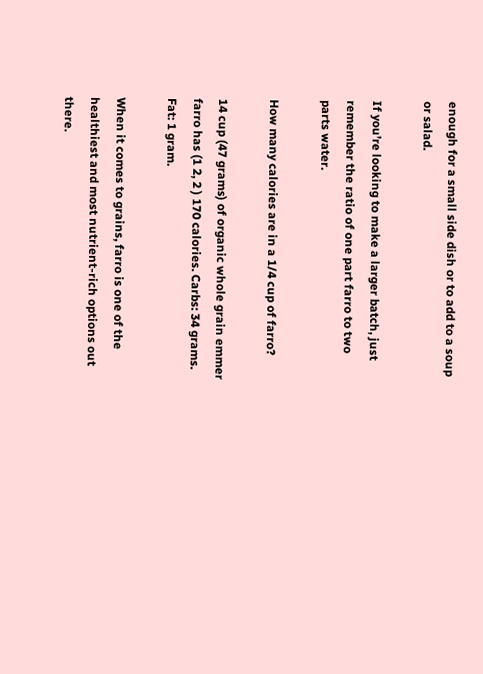enough for a small side dish or to add to a soup or salad.

If you’re looking to make a larger batch, just remember the ratio of one part farro to two parts water.

How many calories are in a 1/4 cup of farro?

14 cup (47 grams) of organic whole grain emmer farro has (1 2, 2 ) 170 calories. Carbs: 34 grams. Fat: 1 gram.

When it comes to grains, farro is one of the healthiest and most nutrient-rich options out there.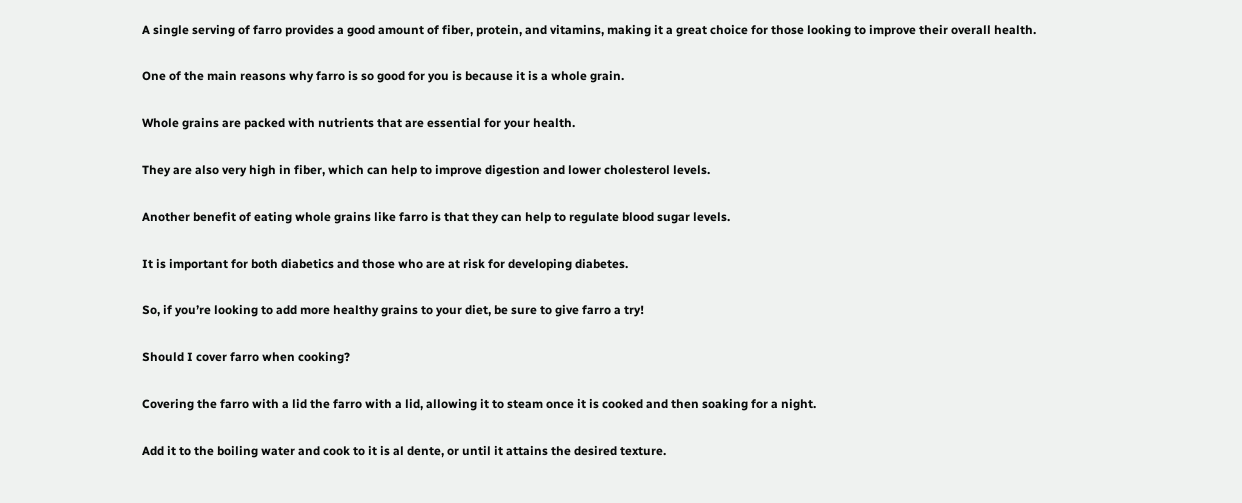A single serving of farro provides a good amount of fiber, protein, and vitamins, making it a great choice for those looking to improve their overall health.

One of the main reasons why farro is so good for you is because it is a whole grain.

Whole grains are packed with nutrients that are essential for your health.

They are also very high in fiber, which can help to improve digestion and lower cholesterol levels.

Another benefit of eating whole grains like farro is that they can help to regulate blood sugar levels.

It is important for both diabetics and those who are at risk for developing diabetes.

So, if you’re looking to add more healthy grains to your diet, be sure to give farro a try!

Should I cover farro when cooking?

Covering the farro with a lid the farro with a lid, allowing it to steam once it is cooked and then soaking for a night.

Add it to the boiling water and cook to it is al dente, or until it attains the desired texture.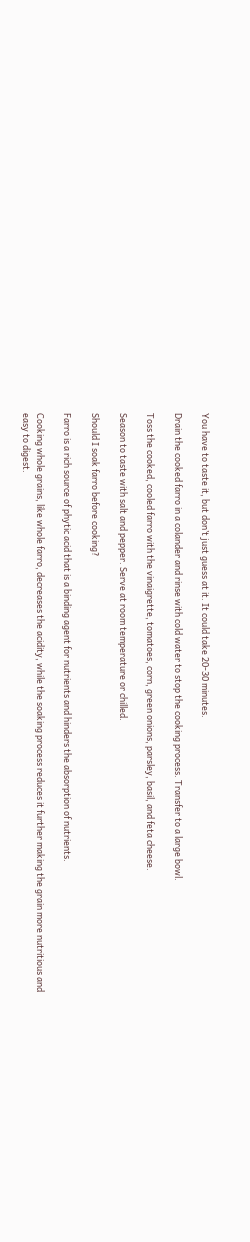You have to taste it, but don’t just guess at it. It could take 20-30 minutes.

Drain the cooked farro in a colander and rinse with cold water to stop the cooking process. Transfer to a large bowl.

Toss the cooked, cooled farro with the vinaigrette, tomatoes, corn, green onions, parsley, basil, and feta cheese.

Season to taste with salt and pepper. Serve at room temperature or chilled.

Should I soak farro before cooking?

Farro is a rich source of phytic acid that is a binding agent for nutrients and hinders the absorption of nutrients.

Cooking whole grains, like whole farro, decreases the acidity, while the soaking process reduces it further making the grain more nutritious and easy to digest.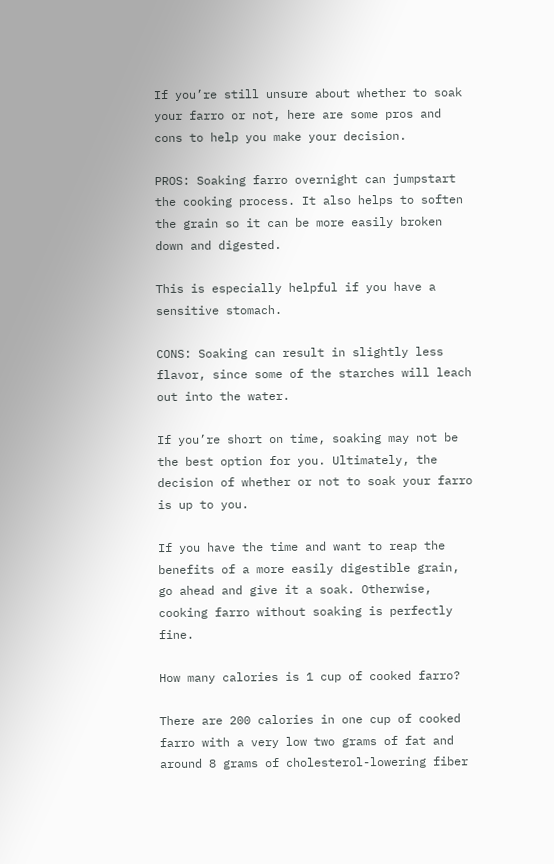If you’re still unsure about whether to soak your farro or not, here are some pros and cons to help you make your decision.

PROS: Soaking farro overnight can jumpstart the cooking process. It also helps to soften the grain so it can be more easily broken down and digested.

This is especially helpful if you have a sensitive stomach.

CONS: Soaking can result in slightly less flavor, since some of the starches will leach out into the water.

If you’re short on time, soaking may not be the best option for you. Ultimately, the decision of whether or not to soak your farro is up to you.

If you have the time and want to reap the benefits of a more easily digestible grain, go ahead and give it a soak. Otherwise, cooking farro without soaking is perfectly fine.

How many calories is 1 cup of cooked farro?

There are 200 calories in one cup of cooked farro with a very low two grams of fat and around 8 grams of cholesterol-lowering fiber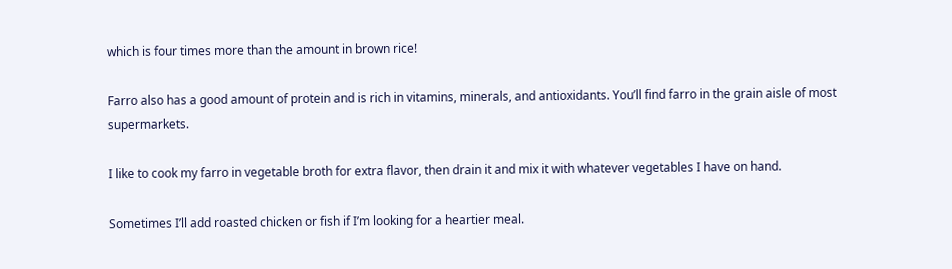which is four times more than the amount in brown rice!

Farro also has a good amount of protein and is rich in vitamins, minerals, and antioxidants. You’ll find farro in the grain aisle of most supermarkets.

I like to cook my farro in vegetable broth for extra flavor, then drain it and mix it with whatever vegetables I have on hand.

Sometimes I’ll add roasted chicken or fish if I’m looking for a heartier meal.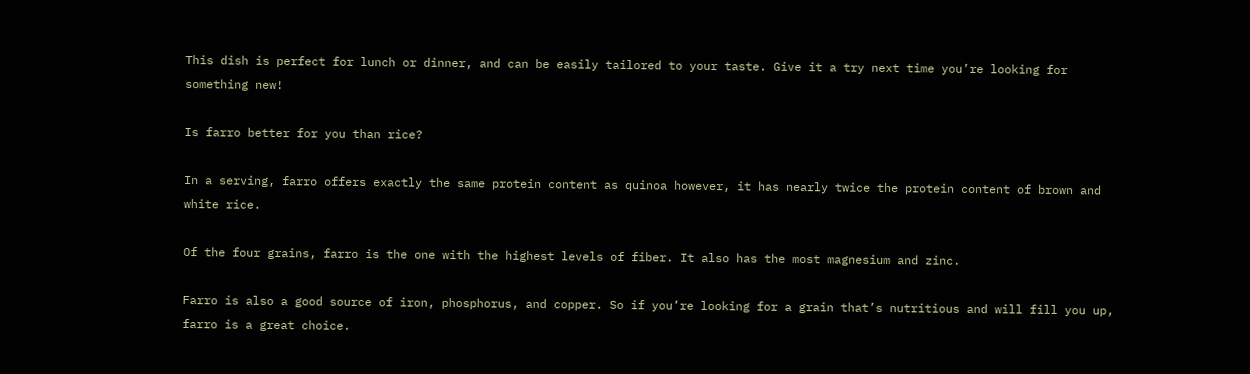This dish is perfect for lunch or dinner, and can be easily tailored to your taste. Give it a try next time you’re looking for something new!

Is farro better for you than rice?

In a serving, farro offers exactly the same protein content as quinoa however, it has nearly twice the protein content of brown and white rice.

Of the four grains, farro is the one with the highest levels of fiber. It also has the most magnesium and zinc.

Farro is also a good source of iron, phosphorus, and copper. So if you’re looking for a grain that’s nutritious and will fill you up, farro is a great choice.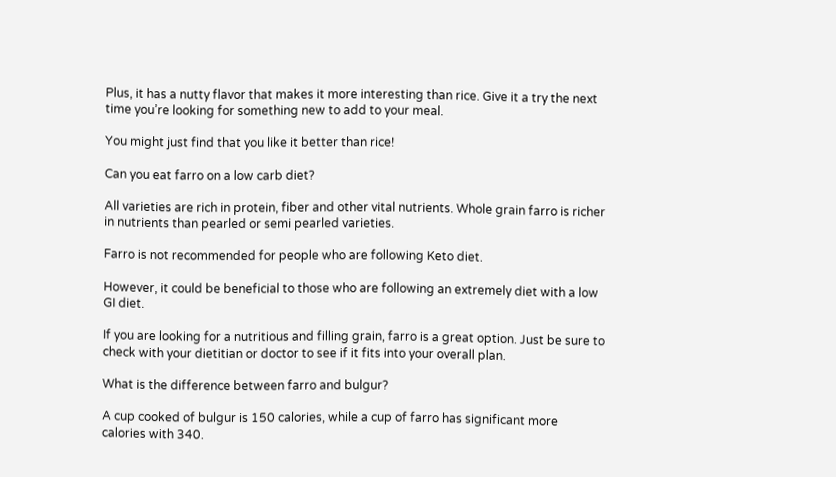Plus, it has a nutty flavor that makes it more interesting than rice. Give it a try the next time you’re looking for something new to add to your meal.

You might just find that you like it better than rice!

Can you eat farro on a low carb diet?

All varieties are rich in protein, fiber and other vital nutrients. Whole grain farro is richer in nutrients than pearled or semi pearled varieties.

Farro is not recommended for people who are following Keto diet.

However, it could be beneficial to those who are following an extremely diet with a low GI diet.

If you are looking for a nutritious and filling grain, farro is a great option. Just be sure to check with your dietitian or doctor to see if it fits into your overall plan.

What is the difference between farro and bulgur?

A cup cooked of bulgur is 150 calories, while a cup of farro has significant more calories with 340.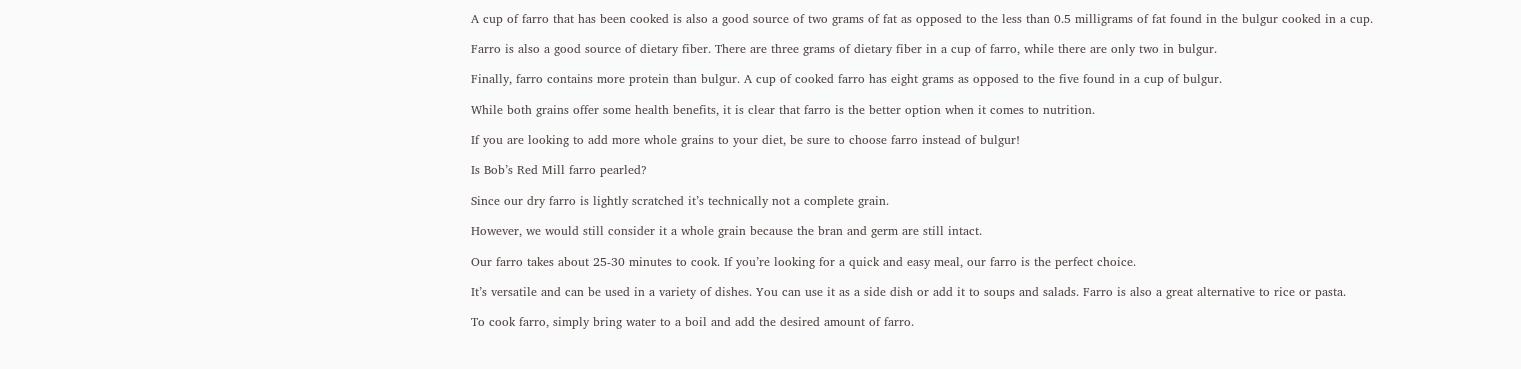A cup of farro that has been cooked is also a good source of two grams of fat as opposed to the less than 0.5 milligrams of fat found in the bulgur cooked in a cup.

Farro is also a good source of dietary fiber. There are three grams of dietary fiber in a cup of farro, while there are only two in bulgur.

Finally, farro contains more protein than bulgur. A cup of cooked farro has eight grams as opposed to the five found in a cup of bulgur.

While both grains offer some health benefits, it is clear that farro is the better option when it comes to nutrition.

If you are looking to add more whole grains to your diet, be sure to choose farro instead of bulgur!

Is Bob’s Red Mill farro pearled?

Since our dry farro is lightly scratched it’s technically not a complete grain.

However, we would still consider it a whole grain because the bran and germ are still intact.

Our farro takes about 25-30 minutes to cook. If you’re looking for a quick and easy meal, our farro is the perfect choice.

It’s versatile and can be used in a variety of dishes. You can use it as a side dish or add it to soups and salads. Farro is also a great alternative to rice or pasta.

To cook farro, simply bring water to a boil and add the desired amount of farro.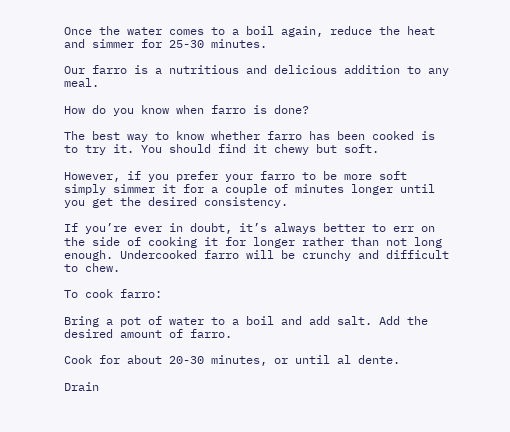Once the water comes to a boil again, reduce the heat and simmer for 25-30 minutes.

Our farro is a nutritious and delicious addition to any meal.

How do you know when farro is done?

The best way to know whether farro has been cooked is to try it. You should find it chewy but soft.

However, if you prefer your farro to be more soft simply simmer it for a couple of minutes longer until you get the desired consistency.

If you’re ever in doubt, it’s always better to err on the side of cooking it for longer rather than not long enough. Undercooked farro will be crunchy and difficult to chew.

To cook farro:

Bring a pot of water to a boil and add salt. Add the desired amount of farro.

Cook for about 20-30 minutes, or until al dente.

Drain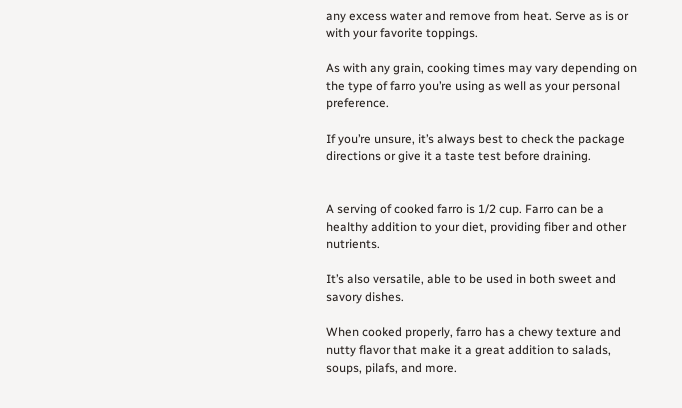any excess water and remove from heat. Serve as is or with your favorite toppings.

As with any grain, cooking times may vary depending on the type of farro you’re using as well as your personal preference.

If you’re unsure, it’s always best to check the package directions or give it a taste test before draining.


A serving of cooked farro is 1/2 cup. Farro can be a healthy addition to your diet, providing fiber and other nutrients.

It’s also versatile, able to be used in both sweet and savory dishes.

When cooked properly, farro has a chewy texture and nutty flavor that make it a great addition to salads, soups, pilafs, and more.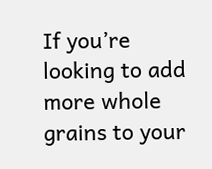If you’re looking to add more whole grains to your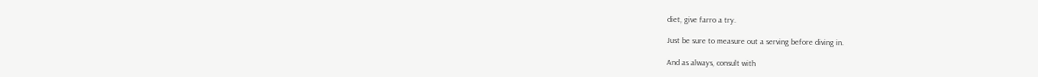diet, give farro a try.

Just be sure to measure out a serving before diving in.

And as always, consult with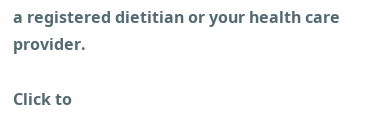a registered dietitian or your health care provider.

Click to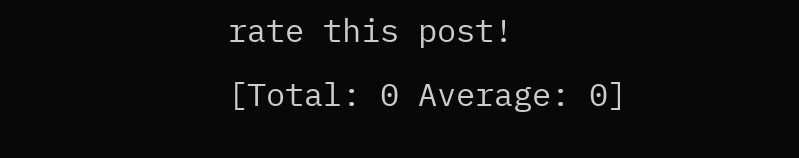rate this post!
[Total: 0 Average: 0]